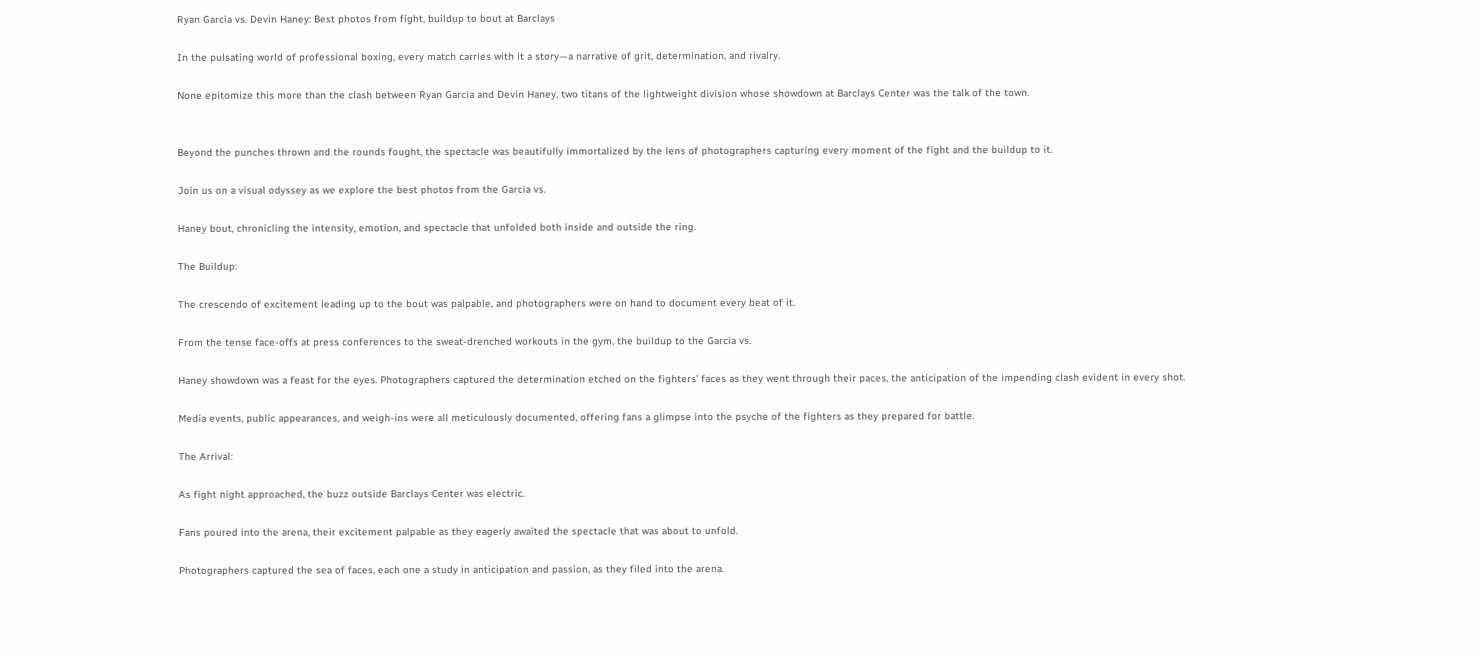Ryan Garcia vs. Devin Haney: Best photos from fight, buildup to bout at Barclays

In the pulsating world of professional boxing, every match carries with it a story—a narrative of grit, determination, and rivalry.

None epitomize this more than the clash between Ryan Garcia and Devin Haney, two titans of the lightweight division whose showdown at Barclays Center was the talk of the town.


Beyond the punches thrown and the rounds fought, the spectacle was beautifully immortalized by the lens of photographers capturing every moment of the fight and the buildup to it.

Join us on a visual odyssey as we explore the best photos from the Garcia vs.

Haney bout, chronicling the intensity, emotion, and spectacle that unfolded both inside and outside the ring.

The Buildup:

The crescendo of excitement leading up to the bout was palpable, and photographers were on hand to document every beat of it.

From the tense face-offs at press conferences to the sweat-drenched workouts in the gym, the buildup to the Garcia vs.

Haney showdown was a feast for the eyes. Photographers captured the determination etched on the fighters’ faces as they went through their paces, the anticipation of the impending clash evident in every shot.

Media events, public appearances, and weigh-ins were all meticulously documented, offering fans a glimpse into the psyche of the fighters as they prepared for battle.

The Arrival:

As fight night approached, the buzz outside Barclays Center was electric.

Fans poured into the arena, their excitement palpable as they eagerly awaited the spectacle that was about to unfold.

Photographers captured the sea of faces, each one a study in anticipation and passion, as they filed into the arena.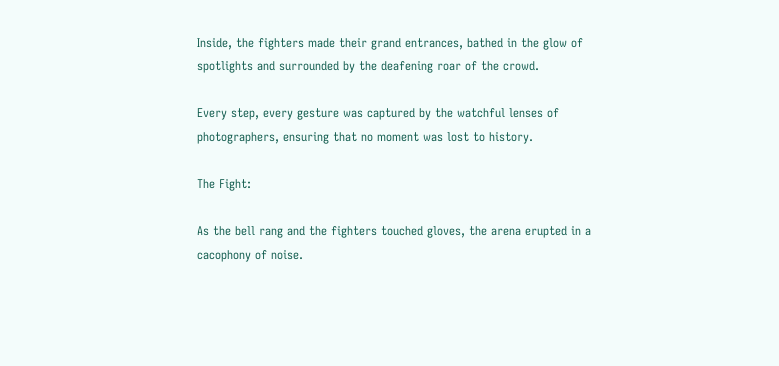Inside, the fighters made their grand entrances, bathed in the glow of spotlights and surrounded by the deafening roar of the crowd.

Every step, every gesture was captured by the watchful lenses of photographers, ensuring that no moment was lost to history.

The Fight:

As the bell rang and the fighters touched gloves, the arena erupted in a cacophony of noise.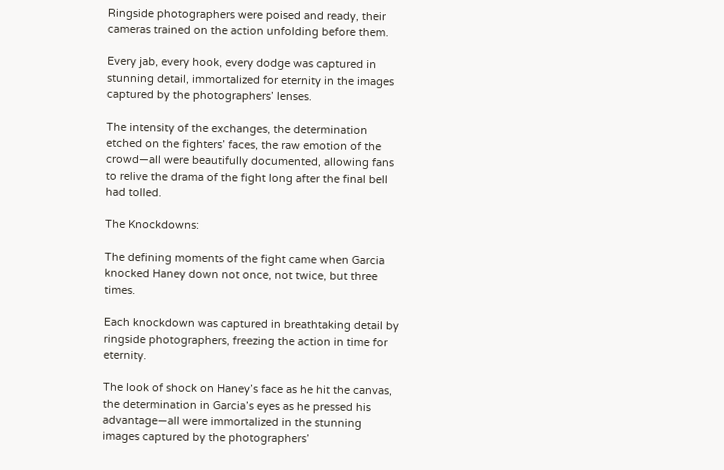Ringside photographers were poised and ready, their cameras trained on the action unfolding before them.

Every jab, every hook, every dodge was captured in stunning detail, immortalized for eternity in the images captured by the photographers’ lenses.

The intensity of the exchanges, the determination etched on the fighters’ faces, the raw emotion of the crowd—all were beautifully documented, allowing fans to relive the drama of the fight long after the final bell had tolled.

The Knockdowns:

The defining moments of the fight came when Garcia knocked Haney down not once, not twice, but three times.

Each knockdown was captured in breathtaking detail by ringside photographers, freezing the action in time for eternity.

The look of shock on Haney’s face as he hit the canvas, the determination in Garcia’s eyes as he pressed his advantage—all were immortalized in the stunning images captured by the photographers’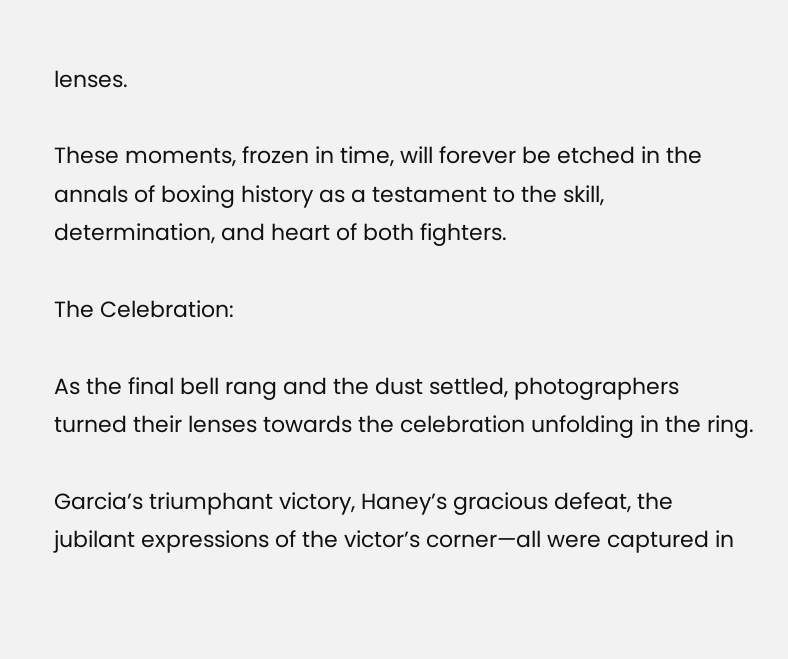lenses.

These moments, frozen in time, will forever be etched in the annals of boxing history as a testament to the skill, determination, and heart of both fighters.

The Celebration:

As the final bell rang and the dust settled, photographers turned their lenses towards the celebration unfolding in the ring.

Garcia’s triumphant victory, Haney’s gracious defeat, the jubilant expressions of the victor’s corner—all were captured in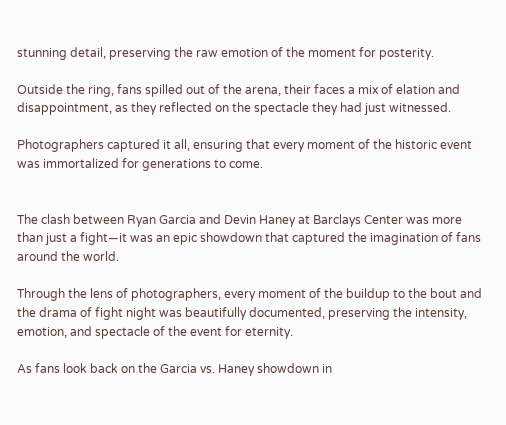stunning detail, preserving the raw emotion of the moment for posterity.

Outside the ring, fans spilled out of the arena, their faces a mix of elation and disappointment, as they reflected on the spectacle they had just witnessed.

Photographers captured it all, ensuring that every moment of the historic event was immortalized for generations to come.


The clash between Ryan Garcia and Devin Haney at Barclays Center was more than just a fight—it was an epic showdown that captured the imagination of fans around the world.

Through the lens of photographers, every moment of the buildup to the bout and the drama of fight night was beautifully documented, preserving the intensity, emotion, and spectacle of the event for eternity.

As fans look back on the Garcia vs. Haney showdown in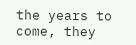the years to come, they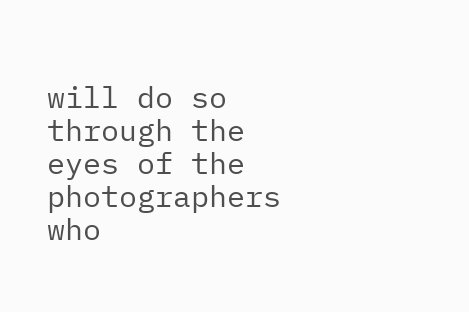will do so through the eyes of the photographers who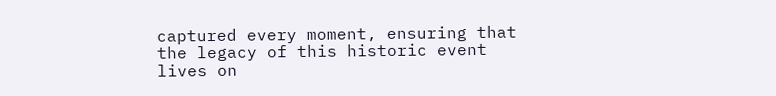captured every moment, ensuring that the legacy of this historic event lives on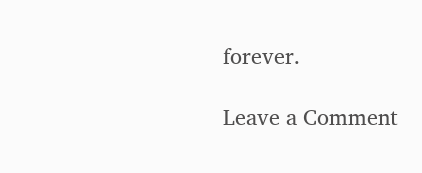forever.

Leave a Comment